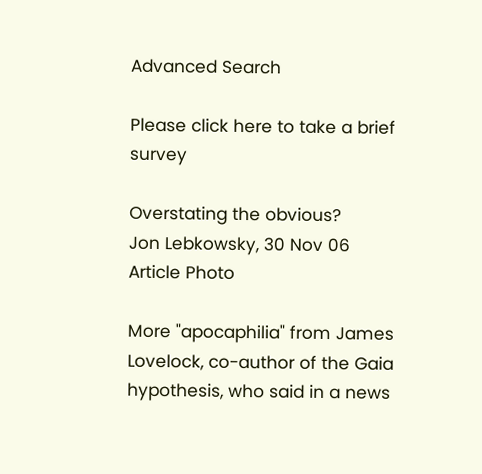Advanced Search

Please click here to take a brief survey

Overstating the obvious?
Jon Lebkowsky, 30 Nov 06
Article Photo

More "apocaphilia" from James Lovelock, co-author of the Gaia hypothesis, who said in a news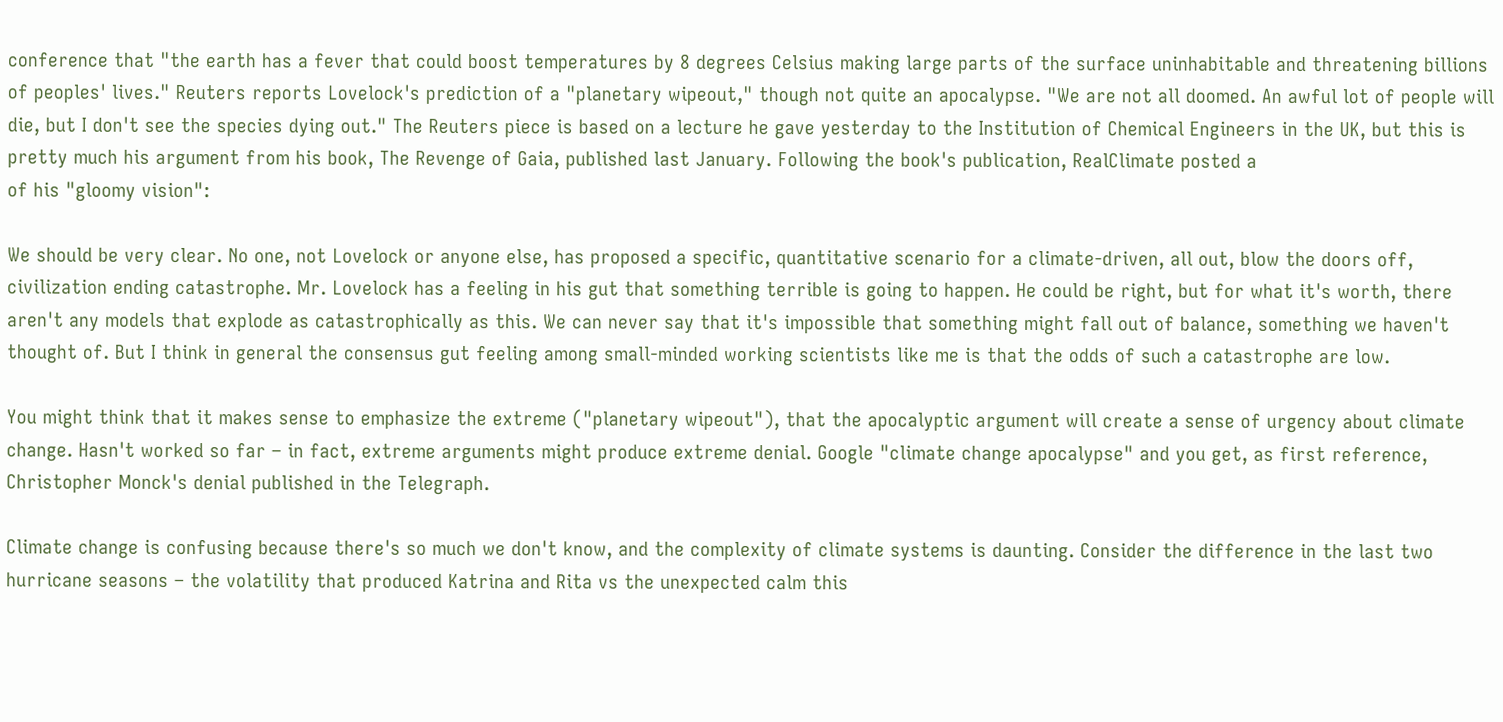conference that "the earth has a fever that could boost temperatures by 8 degrees Celsius making large parts of the surface uninhabitable and threatening billions of peoples' lives." Reuters reports Lovelock's prediction of a "planetary wipeout," though not quite an apocalypse. "We are not all doomed. An awful lot of people will die, but I don't see the species dying out." The Reuters piece is based on a lecture he gave yesterday to the Institution of Chemical Engineers in the UK, but this is pretty much his argument from his book, The Revenge of Gaia, published last January. Following the book's publication, RealClimate posted a
of his "gloomy vision":

We should be very clear. No one, not Lovelock or anyone else, has proposed a specific, quantitative scenario for a climate-driven, all out, blow the doors off, civilization ending catastrophe. Mr. Lovelock has a feeling in his gut that something terrible is going to happen. He could be right, but for what it's worth, there aren't any models that explode as catastrophically as this. We can never say that it's impossible that something might fall out of balance, something we haven't thought of. But I think in general the consensus gut feeling among small-minded working scientists like me is that the odds of such a catastrophe are low.

You might think that it makes sense to emphasize the extreme ("planetary wipeout"), that the apocalyptic argument will create a sense of urgency about climate change. Hasn't worked so far – in fact, extreme arguments might produce extreme denial. Google "climate change apocalypse" and you get, as first reference, Christopher Monck's denial published in the Telegraph.

Climate change is confusing because there's so much we don't know, and the complexity of climate systems is daunting. Consider the difference in the last two hurricane seasons – the volatility that produced Katrina and Rita vs the unexpected calm this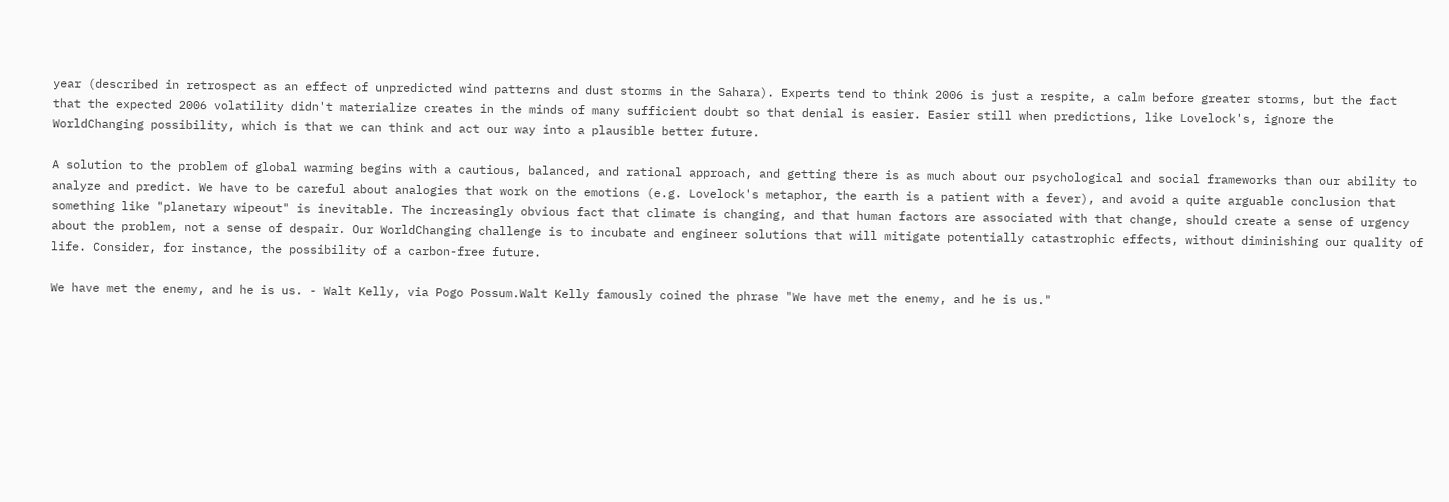year (described in retrospect as an effect of unpredicted wind patterns and dust storms in the Sahara). Experts tend to think 2006 is just a respite, a calm before greater storms, but the fact that the expected 2006 volatility didn't materialize creates in the minds of many sufficient doubt so that denial is easier. Easier still when predictions, like Lovelock's, ignore the WorldChanging possibility, which is that we can think and act our way into a plausible better future.

A solution to the problem of global warming begins with a cautious, balanced, and rational approach, and getting there is as much about our psychological and social frameworks than our ability to analyze and predict. We have to be careful about analogies that work on the emotions (e.g. Lovelock's metaphor, the earth is a patient with a fever), and avoid a quite arguable conclusion that something like "planetary wipeout" is inevitable. The increasingly obvious fact that climate is changing, and that human factors are associated with that change, should create a sense of urgency about the problem, not a sense of despair. Our WorldChanging challenge is to incubate and engineer solutions that will mitigate potentially catastrophic effects, without diminishing our quality of life. Consider, for instance, the possibility of a carbon-free future.

We have met the enemy, and he is us. - Walt Kelly, via Pogo Possum.Walt Kelly famously coined the phrase "We have met the enemy, and he is us."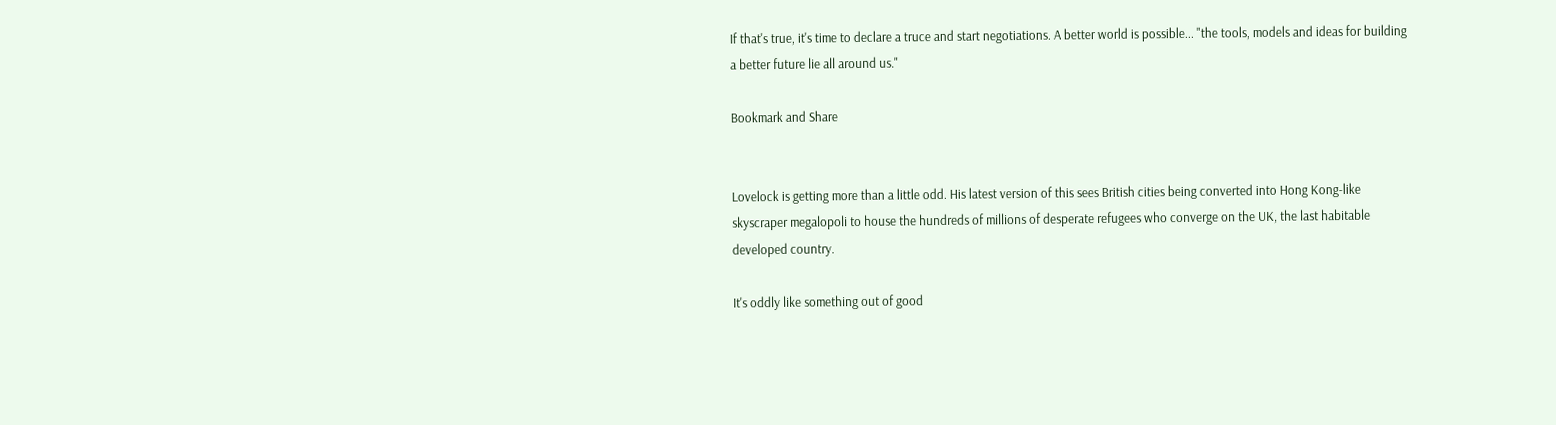If that's true, it's time to declare a truce and start negotiations. A better world is possible... "the tools, models and ideas for building a better future lie all around us."

Bookmark and Share


Lovelock is getting more than a little odd. His latest version of this sees British cities being converted into Hong Kong-like skyscraper megalopoli to house the hundreds of millions of desperate refugees who converge on the UK, the last habitable developed country.

It's oddly like something out of good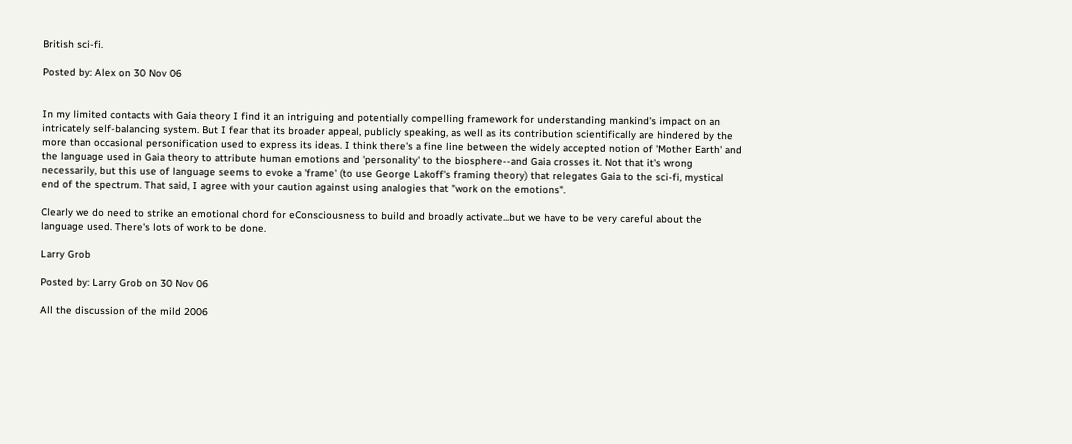British sci-fi.

Posted by: Alex on 30 Nov 06


In my limited contacts with Gaia theory I find it an intriguing and potentially compelling framework for understanding mankind's impact on an intricately self-balancing system. But I fear that its broader appeal, publicly speaking, as well as its contribution scientifically are hindered by the more than occasional personification used to express its ideas. I think there's a fine line between the widely accepted notion of 'Mother Earth' and the language used in Gaia theory to attribute human emotions and 'personality' to the biosphere--and Gaia crosses it. Not that it's wrong necessarily, but this use of language seems to evoke a 'frame' (to use George Lakoff's framing theory) that relegates Gaia to the sci-fi, mystical end of the spectrum. That said, I agree with your caution against using analogies that "work on the emotions".

Clearly we do need to strike an emotional chord for eConsciousness to build and broadly activate...but we have to be very careful about the language used. There's lots of work to be done.

Larry Grob

Posted by: Larry Grob on 30 Nov 06

All the discussion of the mild 2006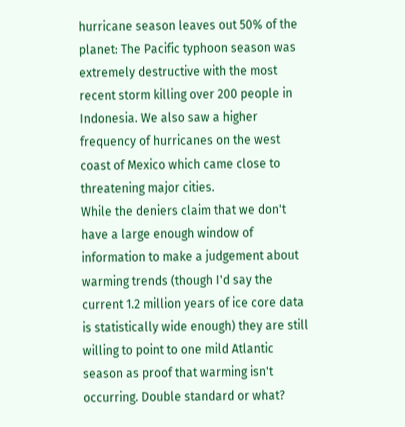hurricane season leaves out 50% of the planet: The Pacific typhoon season was extremely destructive with the most recent storm killing over 200 people in Indonesia. We also saw a higher frequency of hurricanes on the west coast of Mexico which came close to threatening major cities.
While the deniers claim that we don't have a large enough window of information to make a judgement about warming trends (though I'd say the current 1.2 million years of ice core data is statistically wide enough) they are still willing to point to one mild Atlantic season as proof that warming isn't occurring. Double standard or what?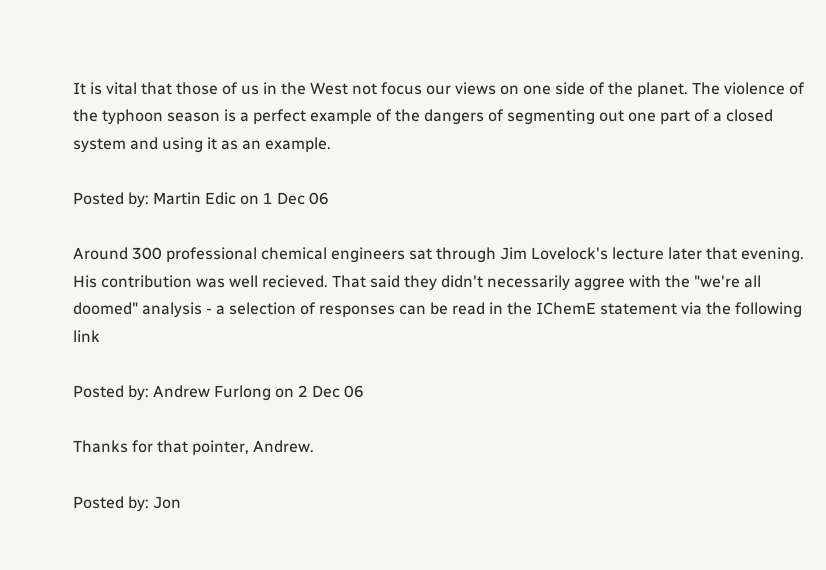It is vital that those of us in the West not focus our views on one side of the planet. The violence of the typhoon season is a perfect example of the dangers of segmenting out one part of a closed system and using it as an example.

Posted by: Martin Edic on 1 Dec 06

Around 300 professional chemical engineers sat through Jim Lovelock's lecture later that evening. His contribution was well recieved. That said they didn't necessarily aggree with the "we're all doomed" analysis - a selection of responses can be read in the IChemE statement via the following link

Posted by: Andrew Furlong on 2 Dec 06

Thanks for that pointer, Andrew.

Posted by: Jon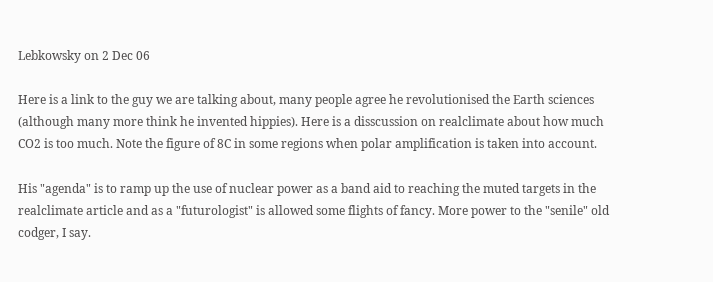Lebkowsky on 2 Dec 06

Here is a link to the guy we are talking about, many people agree he revolutionised the Earth sciences (although many more think he invented hippies). Here is a disscussion on realclimate about how much CO2 is too much. Note the figure of 8C in some regions when polar amplification is taken into account.

His "agenda" is to ramp up the use of nuclear power as a band aid to reaching the muted targets in the realclimate article and as a "futurologist" is allowed some flights of fancy. More power to the "senile" old codger, I say.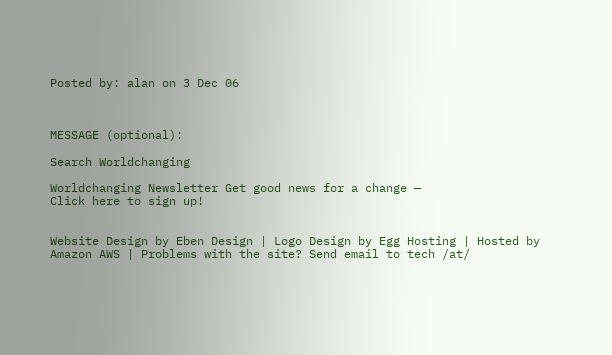Posted by: alan on 3 Dec 06



MESSAGE (optional):

Search Worldchanging

Worldchanging Newsletter Get good news for a change —
Click here to sign up!


Website Design by Eben Design | Logo Design by Egg Hosting | Hosted by Amazon AWS | Problems with the site? Send email to tech /at/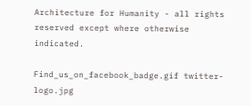Architecture for Humanity - all rights reserved except where otherwise indicated.

Find_us_on_facebook_badge.gif twitter-logo.jpg